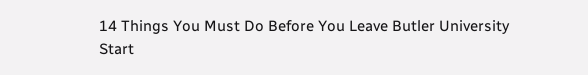14 Things You Must Do Before You Leave Butler University
Start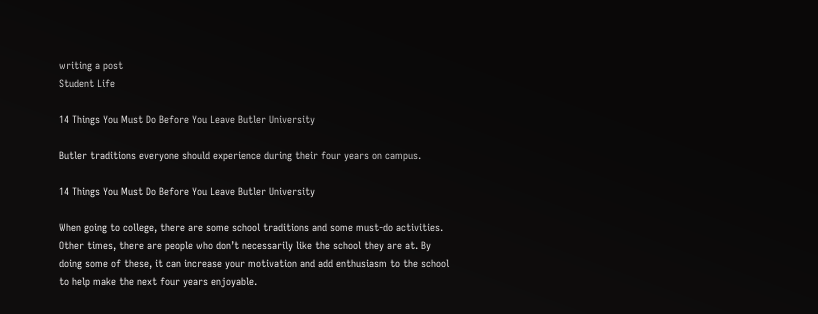writing a post
Student Life

14 Things You Must Do Before You Leave Butler University

Butler traditions everyone should experience during their four years on campus.

14 Things You Must Do Before You Leave Butler University

When going to college, there are some school traditions and some must-do activities. Other times, there are people who don’t necessarily like the school they are at. By doing some of these, it can increase your motivation and add enthusiasm to the school to help make the next four years enjoyable.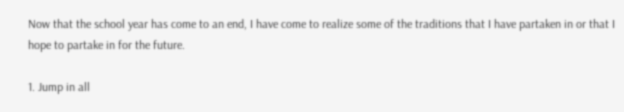Now that the school year has come to an end, I have come to realize some of the traditions that I have partaken in or that I hope to partake in for the future.

1. Jump in all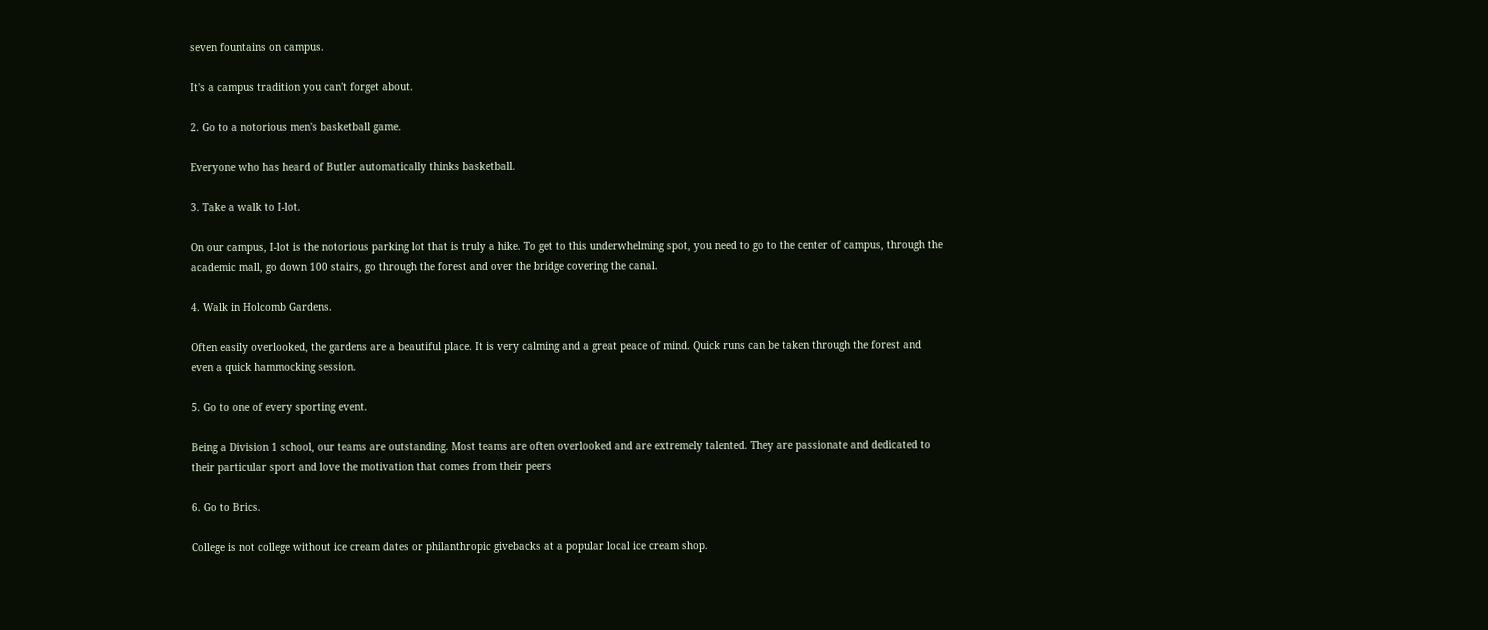seven fountains on campus.

It's a campus tradition you can't forget about.

2. Go to a notorious men's basketball game.

Everyone who has heard of Butler automatically thinks basketball.

3. Take a walk to I-lot.

On our campus, I-lot is the notorious parking lot that is truly a hike. To get to this underwhelming spot, you need to go to the center of campus, through the academic mall, go down 100 stairs, go through the forest and over the bridge covering the canal.

4. Walk in Holcomb Gardens.

Often easily overlooked, the gardens are a beautiful place. It is very calming and a great peace of mind. Quick runs can be taken through the forest and even a quick hammocking session.

5. Go to one of every sporting event.

Being a Division 1 school, our teams are outstanding. Most teams are often overlooked and are extremely talented. They are passionate and dedicated to their particular sport and love the motivation that comes from their peers

6. Go to Brics.

College is not college without ice cream dates or philanthropic givebacks at a popular local ice cream shop.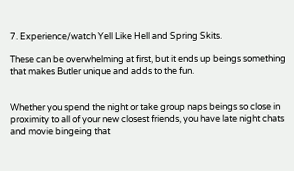7. Experience/watch Yell Like Hell and Spring Skits.

These can be overwhelming at first, but it ends up beings something that makes Butler unique and adds to the fun.


Whether you spend the night or take group naps beings so close in proximity to all of your new closest friends, you have late night chats and movie bingeing that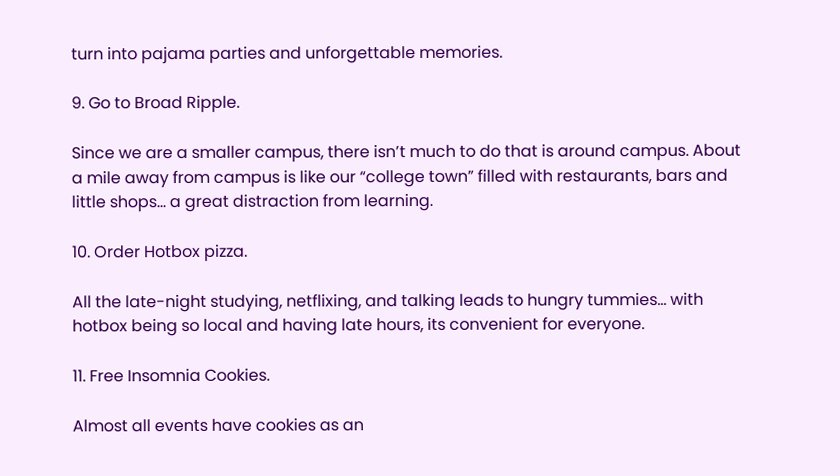turn into pajama parties and unforgettable memories.

9. Go to Broad Ripple.

Since we are a smaller campus, there isn’t much to do that is around campus. About a mile away from campus is like our “college town” filled with restaurants, bars and little shops... a great distraction from learning.

10. Order Hotbox pizza.

All the late-night studying, netflixing, and talking leads to hungry tummies… with hotbox being so local and having late hours, its convenient for everyone.

11. Free Insomnia Cookies.

Almost all events have cookies as an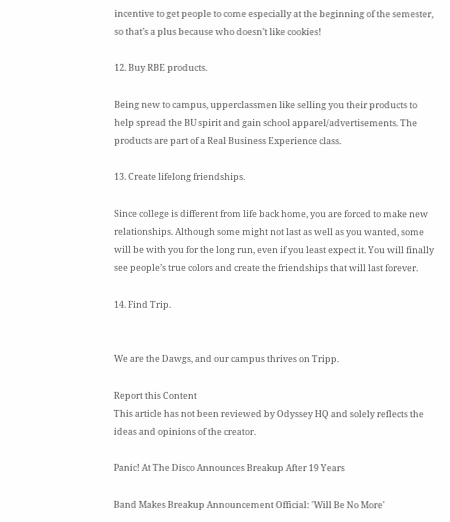incentive to get people to come especially at the beginning of the semester, so that’s a plus because who doesn’t like cookies!

12. Buy RBE products.

Being new to campus, upperclassmen like selling you their products to help spread the BU spirit and gain school apparel/advertisements. The products are part of a Real Business Experience class.

13. Create lifelong friendships.

Since college is different from life back home, you are forced to make new relationships. Although some might not last as well as you wanted, some will be with you for the long run, even if you least expect it. You will finally see people’s true colors and create the friendships that will last forever.

14. Find Trip.


We are the Dawgs, and our campus thrives on Tripp.

Report this Content
This article has not been reviewed by Odyssey HQ and solely reflects the ideas and opinions of the creator.

Panic! At The Disco Announces Breakup After 19 Years

Band Makes Breakup Announcement Official: 'Will Be No More'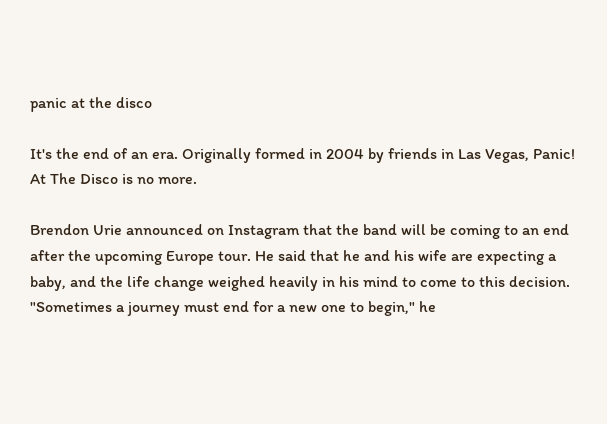panic at the disco

It's the end of an era. Originally formed in 2004 by friends in Las Vegas, Panic! At The Disco is no more.

Brendon Urie announced on Instagram that the band will be coming to an end after the upcoming Europe tour. He said that he and his wife are expecting a baby, and the life change weighed heavily in his mind to come to this decision. "Sometimes a journey must end for a new one to begin," he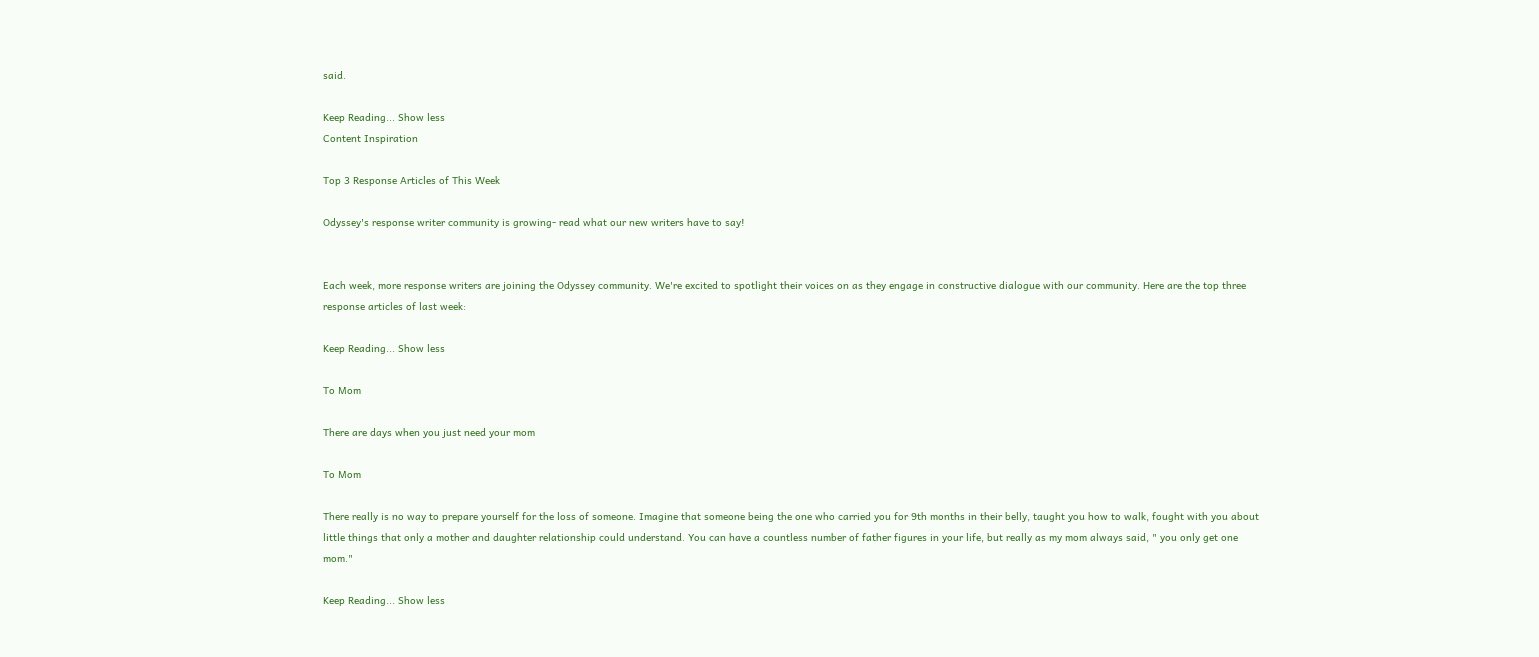said.

Keep Reading... Show less
Content Inspiration

Top 3 Response Articles of This Week

Odyssey's response writer community is growing- read what our new writers have to say!


Each week, more response writers are joining the Odyssey community. We're excited to spotlight their voices on as they engage in constructive dialogue with our community. Here are the top three response articles of last week:

Keep Reading... Show less

To Mom

There are days when you just need your mom

To Mom

There really is no way to prepare yourself for the loss of someone. Imagine that someone being the one who carried you for 9th months in their belly, taught you how to walk, fought with you about little things that only a mother and daughter relationship could understand. You can have a countless number of father figures in your life, but really as my mom always said, " you only get one mom."

Keep Reading... Show less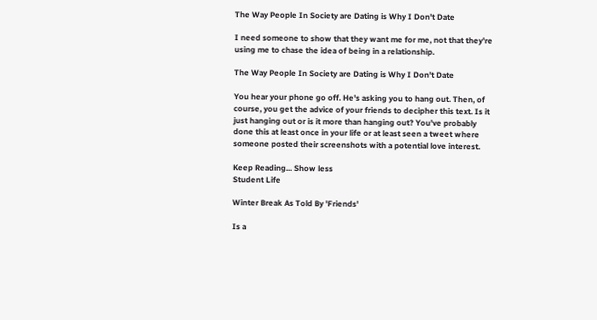The Way People In Society are Dating is Why I Don't Date

I need someone to show that they want me for me, not that they're using me to chase the idea of being in a relationship.

The Way People In Society are Dating is Why I Don't Date

You hear your phone go off. He's asking you to hang out. Then, of course, you get the advice of your friends to decipher this text. Is it just hanging out or is it more than hanging out? You've probably done this at least once in your life or at least seen a tweet where someone posted their screenshots with a potential love interest.

Keep Reading... Show less
Student Life

Winter Break As Told By 'Friends'

Is a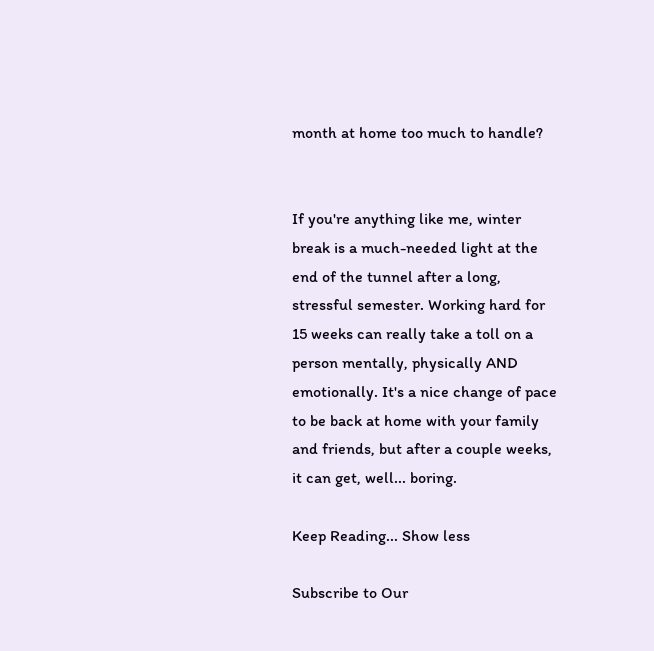month at home too much to handle?


If you're anything like me, winter break is a much-needed light at the end of the tunnel after a long, stressful semester. Working hard for 15 weeks can really take a toll on a person mentally, physically AND emotionally. It's a nice change of pace to be back at home with your family and friends, but after a couple weeks, it can get, well... boring.

Keep Reading... Show less

Subscribe to Our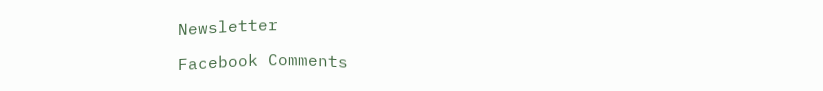Newsletter

Facebook Comments